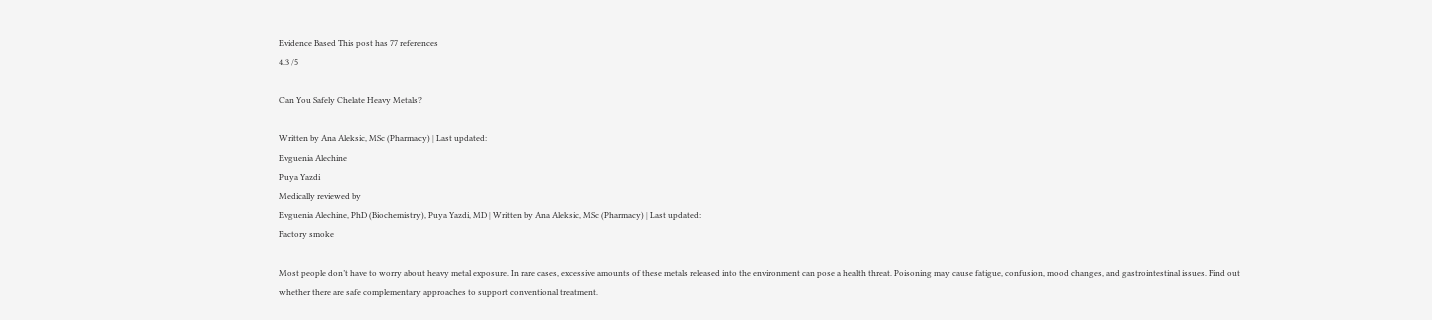Evidence Based This post has 77 references
4.3 /5

Can You Safely Chelate Heavy Metals?

Written by Ana Aleksic, MSc (Pharmacy) | Last updated:
Evguenia Alechine
Puya Yazdi
Medically reviewed by
Evguenia Alechine, PhD (Biochemistry), Puya Yazdi, MD | Written by Ana Aleksic, MSc (Pharmacy) | Last updated:
Factory smoke

Most people don’t have to worry about heavy metal exposure. In rare cases, excessive amounts of these metals released into the environment can pose a health threat. Poisoning may cause fatigue, confusion, mood changes, and gastrointestinal issues. Find out whether there are safe complementary approaches to support conventional treatment.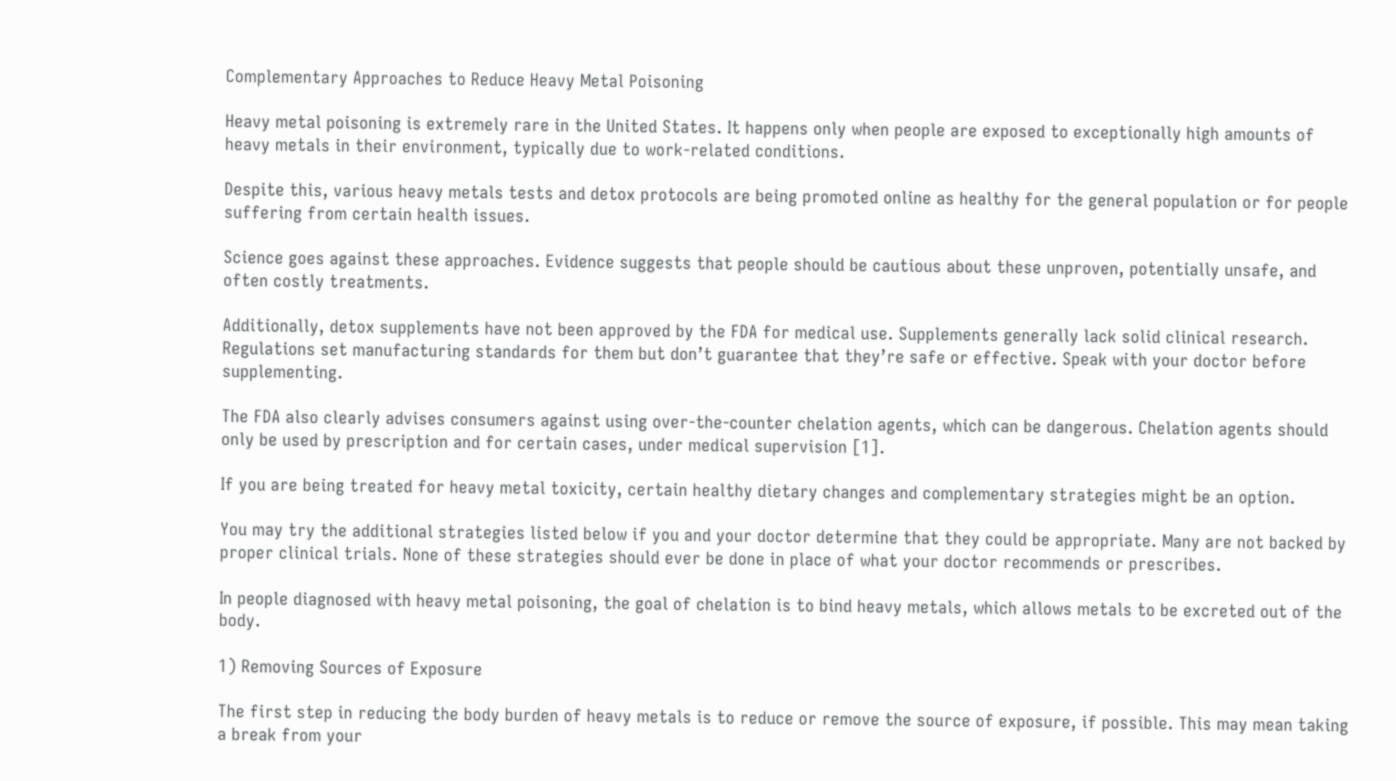Complementary Approaches to Reduce Heavy Metal Poisoning

Heavy metal poisoning is extremely rare in the United States. It happens only when people are exposed to exceptionally high amounts of heavy metals in their environment, typically due to work-related conditions.

Despite this, various heavy metals tests and detox protocols are being promoted online as healthy for the general population or for people suffering from certain health issues.

Science goes against these approaches. Evidence suggests that people should be cautious about these unproven, potentially unsafe, and often costly treatments.

Additionally, detox supplements have not been approved by the FDA for medical use. Supplements generally lack solid clinical research. Regulations set manufacturing standards for them but don’t guarantee that they’re safe or effective. Speak with your doctor before supplementing.

The FDA also clearly advises consumers against using over-the-counter chelation agents, which can be dangerous. Chelation agents should only be used by prescription and for certain cases, under medical supervision [1].

If you are being treated for heavy metal toxicity, certain healthy dietary changes and complementary strategies might be an option.

You may try the additional strategies listed below if you and your doctor determine that they could be appropriate. Many are not backed by proper clinical trials. None of these strategies should ever be done in place of what your doctor recommends or prescribes.

In people diagnosed with heavy metal poisoning, the goal of chelation is to bind heavy metals, which allows metals to be excreted out of the body.

1) Removing Sources of Exposure

The first step in reducing the body burden of heavy metals is to reduce or remove the source of exposure, if possible. This may mean taking a break from your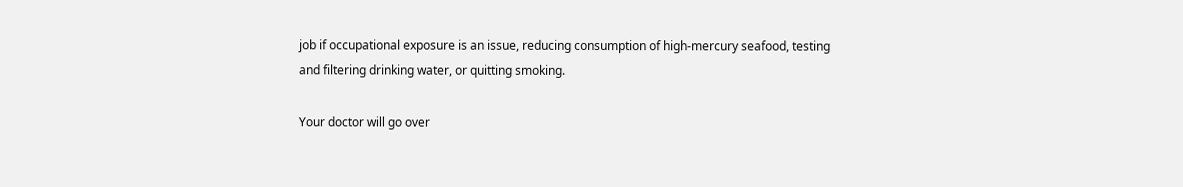job if occupational exposure is an issue, reducing consumption of high-mercury seafood, testing and filtering drinking water, or quitting smoking.

Your doctor will go over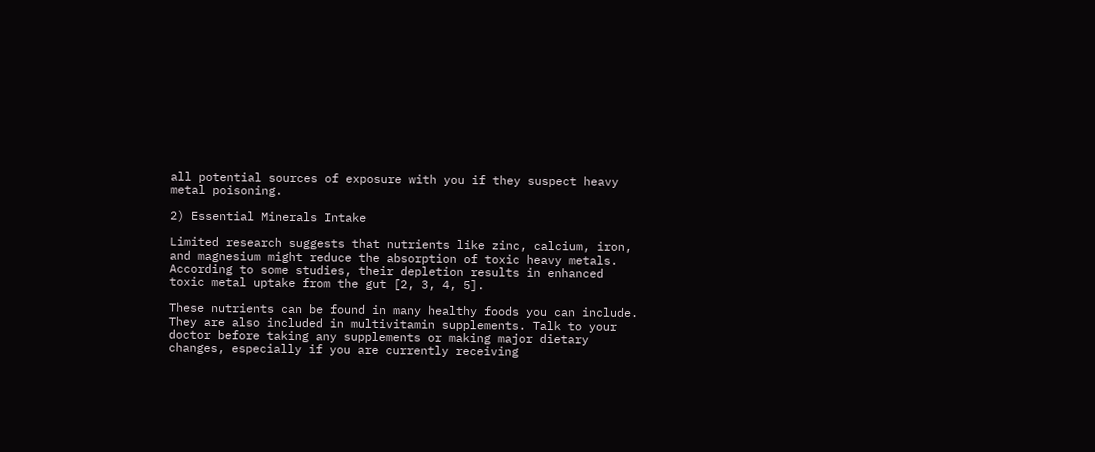all potential sources of exposure with you if they suspect heavy metal poisoning.

2) Essential Minerals Intake

Limited research suggests that nutrients like zinc, calcium, iron, and magnesium might reduce the absorption of toxic heavy metals. According to some studies, their depletion results in enhanced toxic metal uptake from the gut [2, 3, 4, 5].

These nutrients can be found in many healthy foods you can include. They are also included in multivitamin supplements. Talk to your doctor before taking any supplements or making major dietary changes, especially if you are currently receiving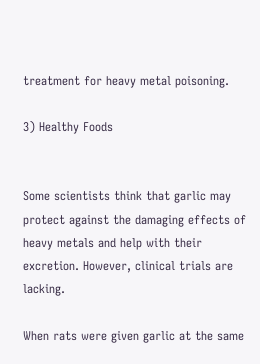treatment for heavy metal poisoning.

3) Healthy Foods


Some scientists think that garlic may protect against the damaging effects of heavy metals and help with their excretion. However, clinical trials are lacking.

When rats were given garlic at the same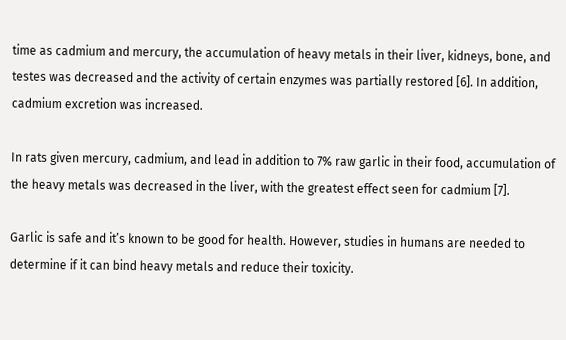time as cadmium and mercury, the accumulation of heavy metals in their liver, kidneys, bone, and testes was decreased and the activity of certain enzymes was partially restored [6]. In addition, cadmium excretion was increased.

In rats given mercury, cadmium, and lead in addition to 7% raw garlic in their food, accumulation of the heavy metals was decreased in the liver, with the greatest effect seen for cadmium [7].

Garlic is safe and it’s known to be good for health. However, studies in humans are needed to determine if it can bind heavy metals and reduce their toxicity.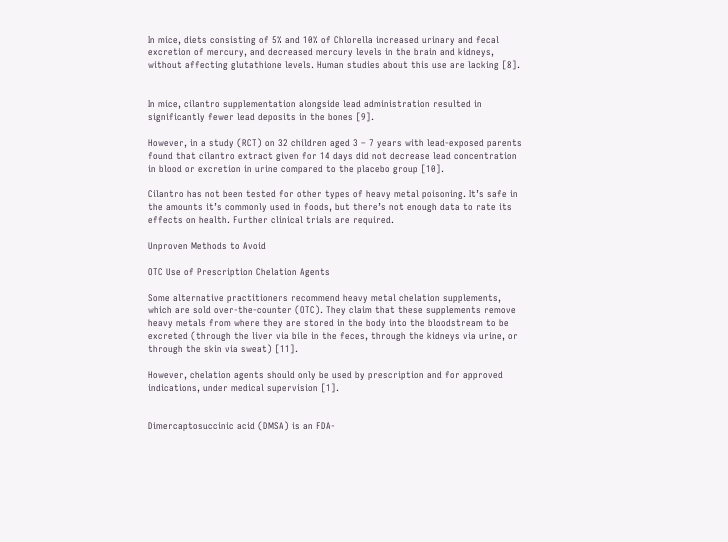In mice, diets consisting of 5% and 10% of Chlorella increased urinary and fecal excretion of mercury, and decreased mercury levels in the brain and kidneys, without affecting glutathione levels. Human studies about this use are lacking [8].


In mice, cilantro supplementation alongside lead administration resulted in significantly fewer lead deposits in the bones [9].

However, in a study (RCT) on 32 children aged 3 – 7 years with lead-exposed parents found that cilantro extract given for 14 days did not decrease lead concentration in blood or excretion in urine compared to the placebo group [10].

Cilantro has not been tested for other types of heavy metal poisoning. It’s safe in the amounts it’s commonly used in foods, but there’s not enough data to rate its effects on health. Further clinical trials are required.

Unproven Methods to Avoid

OTC Use of Prescription Chelation Agents

Some alternative practitioners recommend heavy metal chelation supplements, which are sold over-the-counter (OTC). They claim that these supplements remove heavy metals from where they are stored in the body into the bloodstream to be excreted (through the liver via bile in the feces, through the kidneys via urine, or through the skin via sweat) [11].

However, chelation agents should only be used by prescription and for approved indications, under medical supervision [1].


Dimercaptosuccinic acid (DMSA) is an FDA-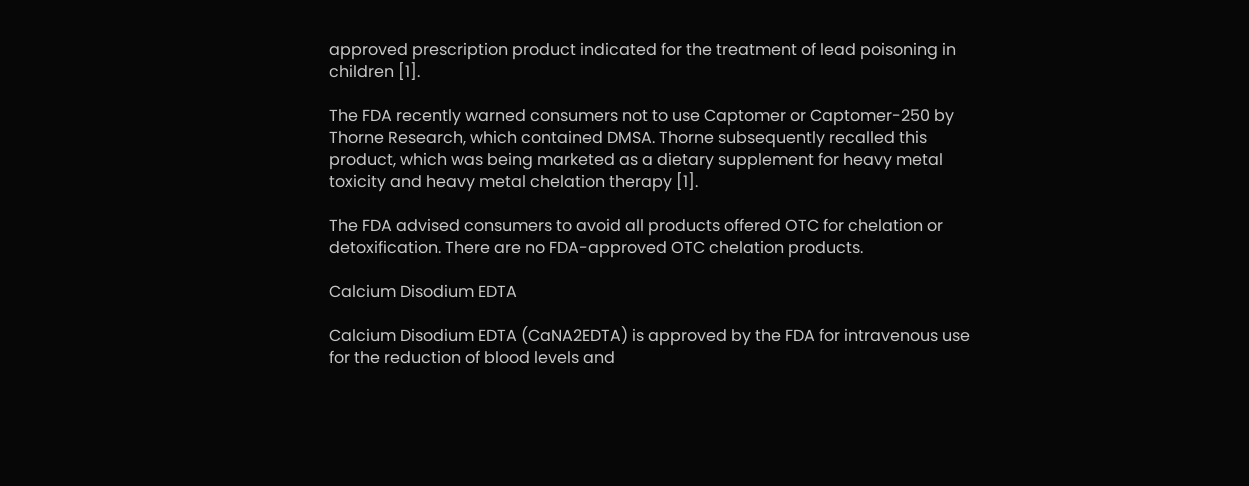approved prescription product indicated for the treatment of lead poisoning in children [1].

The FDA recently warned consumers not to use Captomer or Captomer-250 by Thorne Research, which contained DMSA. Thorne subsequently recalled this product, which was being marketed as a dietary supplement for heavy metal toxicity and heavy metal chelation therapy [1].

The FDA advised consumers to avoid all products offered OTC for chelation or detoxification. There are no FDA-approved OTC chelation products.

Calcium Disodium EDTA

Calcium Disodium EDTA (CaNA2EDTA) is approved by the FDA for intravenous use for the reduction of blood levels and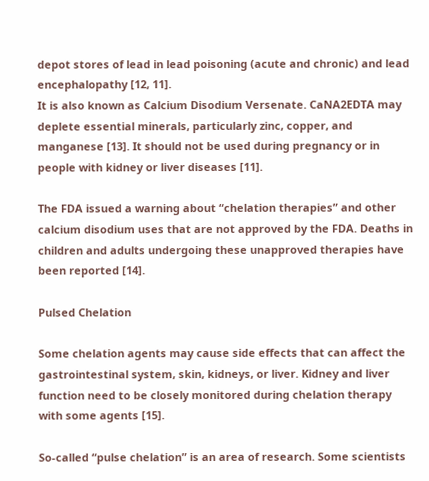depot stores of lead in lead poisoning (acute and chronic) and lead encephalopathy [12, 11].
It is also known as Calcium Disodium Versenate. CaNA2EDTA may deplete essential minerals, particularly zinc, copper, and manganese [13]. It should not be used during pregnancy or in people with kidney or liver diseases [11].

The FDA issued a warning about “chelation therapies” and other calcium disodium uses that are not approved by the FDA. Deaths in children and adults undergoing these unapproved therapies have been reported [14].

Pulsed Chelation

Some chelation agents may cause side effects that can affect the gastrointestinal system, skin, kidneys, or liver. Kidney and liver function need to be closely monitored during chelation therapy with some agents [15].

So-called “pulse chelation” is an area of research. Some scientists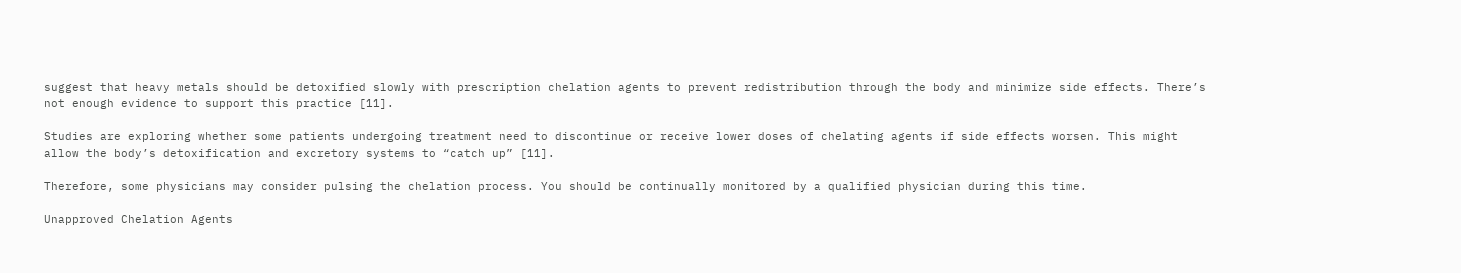suggest that heavy metals should be detoxified slowly with prescription chelation agents to prevent redistribution through the body and minimize side effects. There’s not enough evidence to support this practice [11].

Studies are exploring whether some patients undergoing treatment need to discontinue or receive lower doses of chelating agents if side effects worsen. This might allow the body’s detoxification and excretory systems to “catch up” [11].

Therefore, some physicians may consider pulsing the chelation process. You should be continually monitored by a qualified physician during this time.

Unapproved Chelation Agents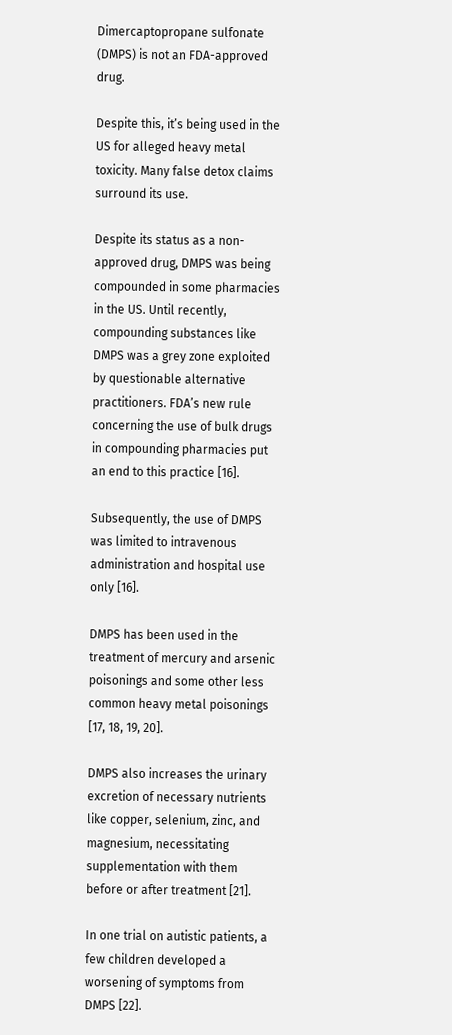Dimercaptopropane sulfonate (DMPS) is not an FDA-approved drug.

Despite this, it’s being used in the US for alleged heavy metal toxicity. Many false detox claims surround its use.

Despite its status as a non-approved drug, DMPS was being compounded in some pharmacies in the US. Until recently, compounding substances like DMPS was a grey zone exploited by questionable alternative practitioners. FDA’s new rule concerning the use of bulk drugs in compounding pharmacies put an end to this practice [16].

Subsequently, the use of DMPS was limited to intravenous administration and hospital use only [16].

DMPS has been used in the treatment of mercury and arsenic poisonings and some other less common heavy metal poisonings [17, 18, 19, 20].

DMPS also increases the urinary excretion of necessary nutrients like copper, selenium, zinc, and magnesium, necessitating supplementation with them before or after treatment [21].

In one trial on autistic patients, a few children developed a worsening of symptoms from DMPS [22].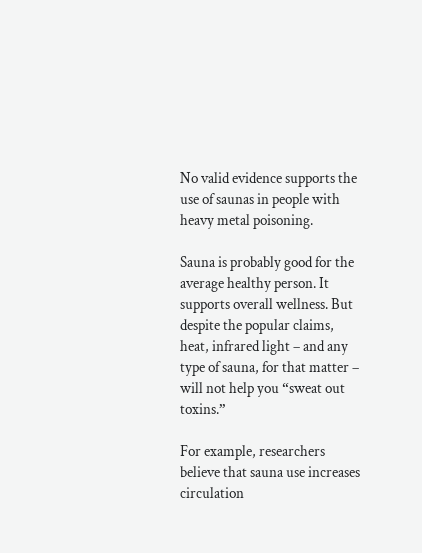No valid evidence supports the use of saunas in people with heavy metal poisoning.

Sauna is probably good for the average healthy person. It supports overall wellness. But despite the popular claims, heat, infrared light – and any type of sauna, for that matter – will not help you “sweat out toxins.”

For example, researchers believe that sauna use increases circulation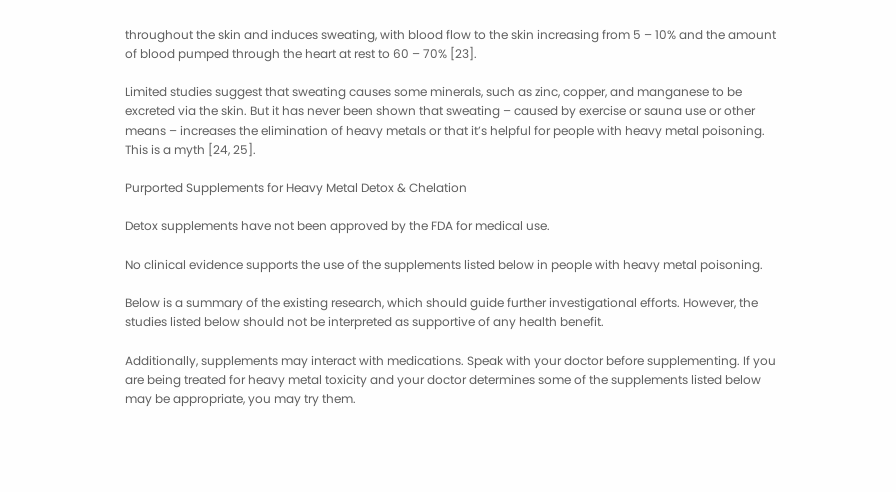throughout the skin and induces sweating, with blood flow to the skin increasing from 5 – 10% and the amount of blood pumped through the heart at rest to 60 – 70% [23].

Limited studies suggest that sweating causes some minerals, such as zinc, copper, and manganese to be excreted via the skin. But it has never been shown that sweating – caused by exercise or sauna use or other means – increases the elimination of heavy metals or that it’s helpful for people with heavy metal poisoning. This is a myth [24, 25].

Purported Supplements for Heavy Metal Detox & Chelation

Detox supplements have not been approved by the FDA for medical use.

No clinical evidence supports the use of the supplements listed below in people with heavy metal poisoning.

Below is a summary of the existing research, which should guide further investigational efforts. However, the studies listed below should not be interpreted as supportive of any health benefit.

Additionally, supplements may interact with medications. Speak with your doctor before supplementing. If you are being treated for heavy metal toxicity and your doctor determines some of the supplements listed below may be appropriate, you may try them.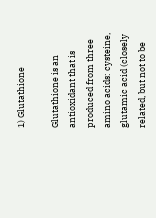1) Glutathione

Glutathione is an antioxidant that is produced from three amino acids: cysteine, glutamic acid (closely related, but not to be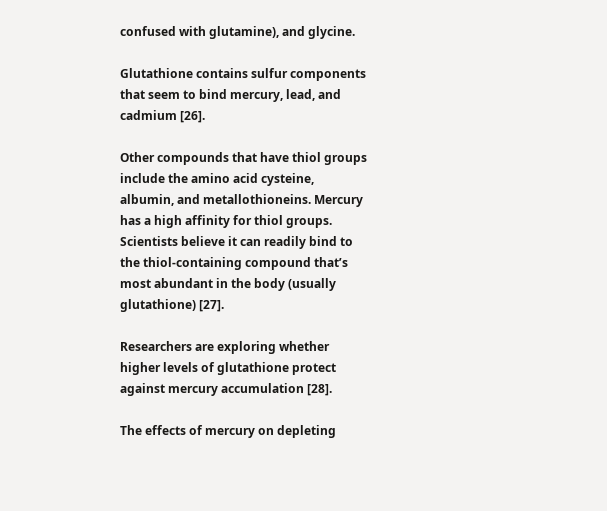confused with glutamine), and glycine.

Glutathione contains sulfur components that seem to bind mercury, lead, and cadmium [26].

Other compounds that have thiol groups include the amino acid cysteine, albumin, and metallothioneins. Mercury has a high affinity for thiol groups. Scientists believe it can readily bind to the thiol-containing compound that’s most abundant in the body (usually glutathione) [27].

Researchers are exploring whether higher levels of glutathione protect against mercury accumulation [28].

The effects of mercury on depleting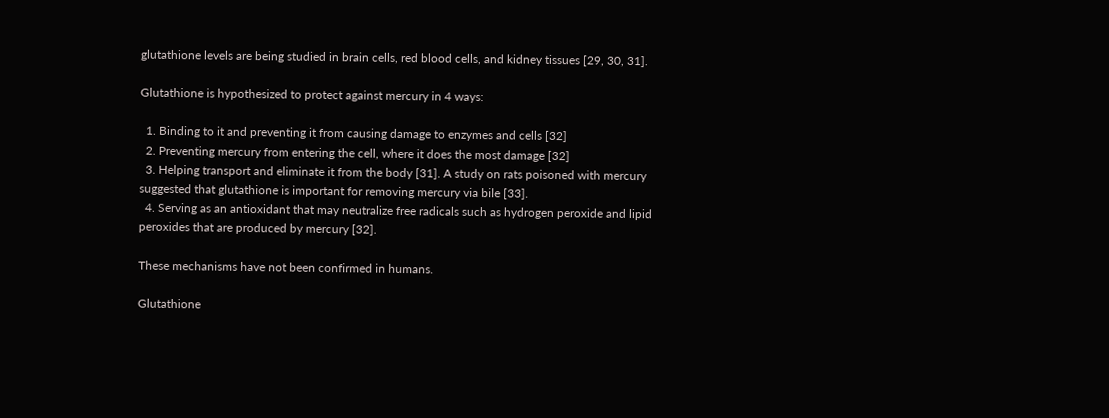glutathione levels are being studied in brain cells, red blood cells, and kidney tissues [29, 30, 31].

Glutathione is hypothesized to protect against mercury in 4 ways:

  1. Binding to it and preventing it from causing damage to enzymes and cells [32]
  2. Preventing mercury from entering the cell, where it does the most damage [32]
  3. Helping transport and eliminate it from the body [31]. A study on rats poisoned with mercury suggested that glutathione is important for removing mercury via bile [33].
  4. Serving as an antioxidant that may neutralize free radicals such as hydrogen peroxide and lipid peroxides that are produced by mercury [32].

These mechanisms have not been confirmed in humans.

Glutathione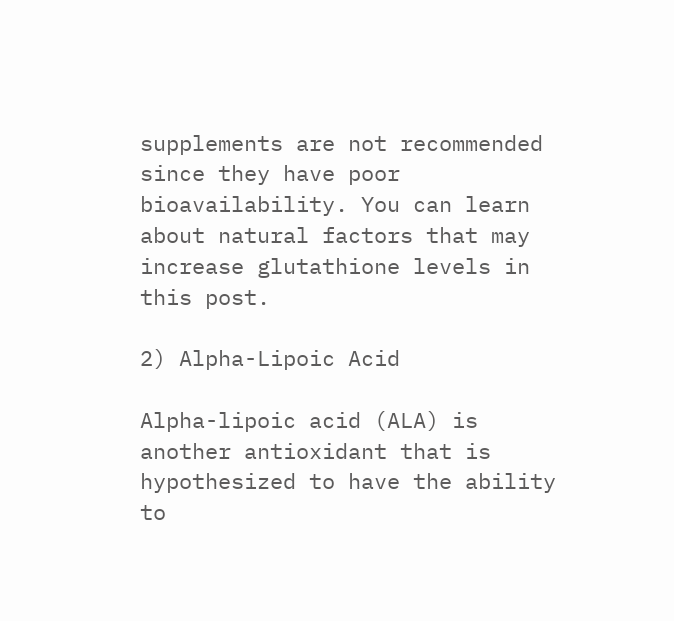supplements are not recommended since they have poor bioavailability. You can learn about natural factors that may increase glutathione levels in this post.

2) Alpha-Lipoic Acid

Alpha-lipoic acid (ALA) is another antioxidant that is hypothesized to have the ability to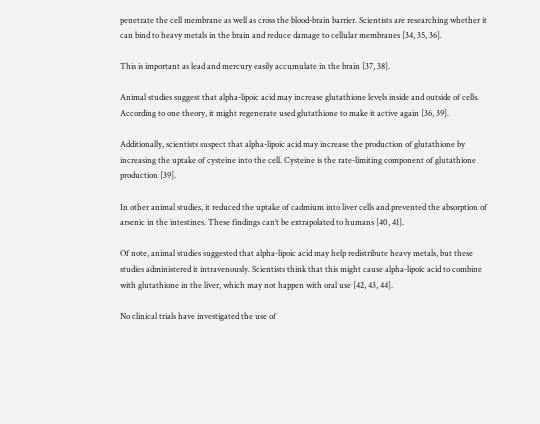penetrate the cell membrane as well as cross the blood-brain barrier. Scientists are researching whether it can bind to heavy metals in the brain and reduce damage to cellular membranes [34, 35, 36].

This is important as lead and mercury easily accumulate in the brain [37, 38].

Animal studies suggest that alpha-lipoic acid may increase glutathione levels inside and outside of cells. According to one theory, it might regenerate used glutathione to make it active again [36, 39].

Additionally, scientists suspect that alpha-lipoic acid may increase the production of glutathione by increasing the uptake of cysteine into the cell. Cysteine is the rate-limiting component of glutathione production [39].

In other animal studies, it reduced the uptake of cadmium into liver cells and prevented the absorption of arsenic in the intestines. These findings can’t be extrapolated to humans [40, 41].

Of note, animal studies suggested that alpha-lipoic acid may help redistribute heavy metals, but these studies administered it intravenously. Scientists think that this might cause alpha-lipoic acid to combine with glutathione in the liver, which may not happen with oral use [42, 43, 44].

No clinical trials have investigated the use of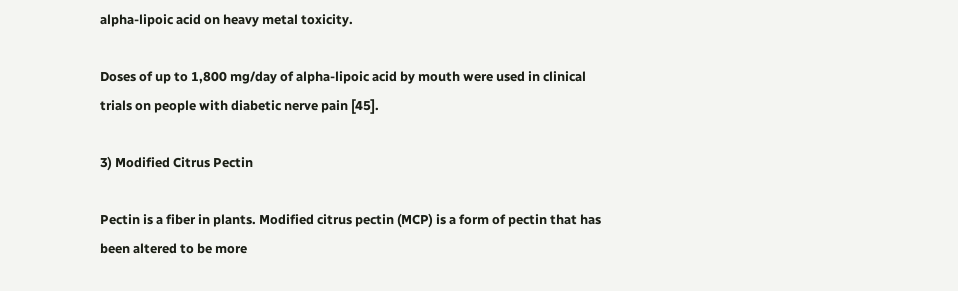alpha-lipoic acid on heavy metal toxicity.

Doses of up to 1,800 mg/day of alpha-lipoic acid by mouth were used in clinical trials on people with diabetic nerve pain [45].

3) Modified Citrus Pectin

Pectin is a fiber in plants. Modified citrus pectin (MCP) is a form of pectin that has been altered to be more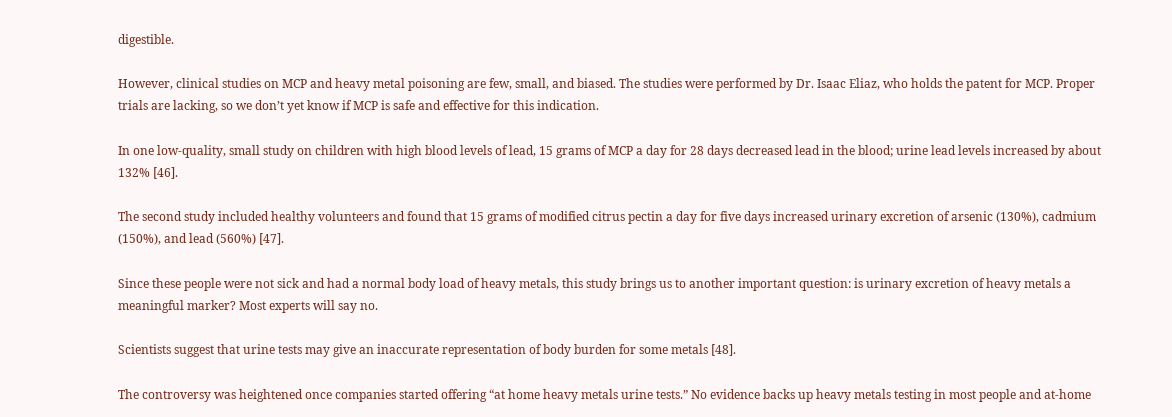digestible.

However, clinical studies on MCP and heavy metal poisoning are few, small, and biased. The studies were performed by Dr. Isaac Eliaz, who holds the patent for MCP. Proper trials are lacking, so we don’t yet know if MCP is safe and effective for this indication.

In one low-quality, small study on children with high blood levels of lead, 15 grams of MCP a day for 28 days decreased lead in the blood; urine lead levels increased by about 132% [46].

The second study included healthy volunteers and found that 15 grams of modified citrus pectin a day for five days increased urinary excretion of arsenic (130%), cadmium (150%), and lead (560%) [47].

Since these people were not sick and had a normal body load of heavy metals, this study brings us to another important question: is urinary excretion of heavy metals a meaningful marker? Most experts will say no.

Scientists suggest that urine tests may give an inaccurate representation of body burden for some metals [48].

The controversy was heightened once companies started offering “at home heavy metals urine tests.” No evidence backs up heavy metals testing in most people and at-home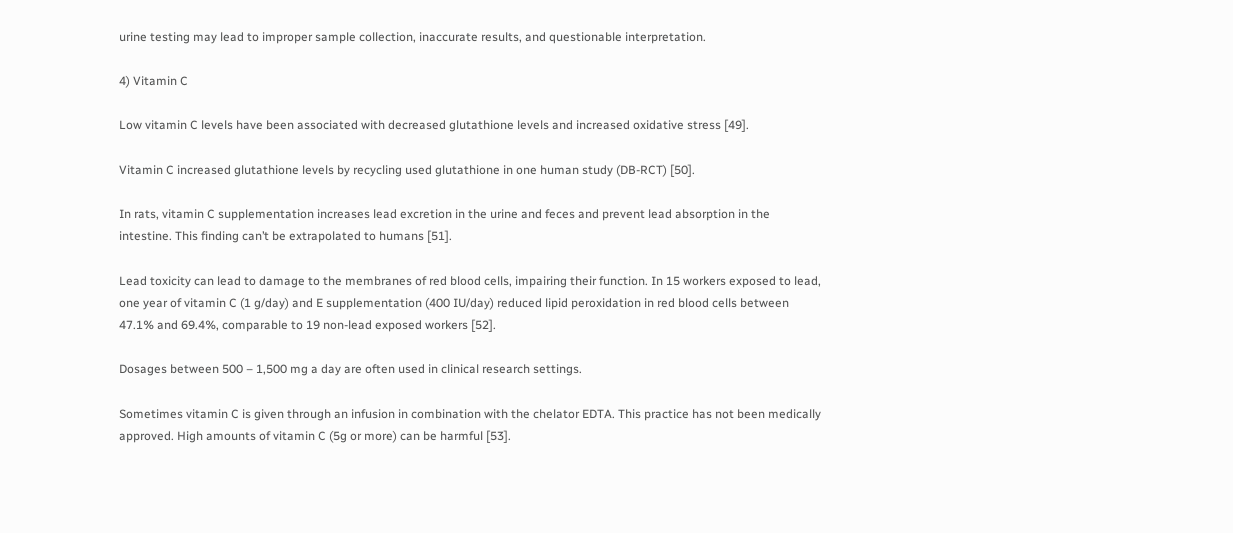urine testing may lead to improper sample collection, inaccurate results, and questionable interpretation.

4) Vitamin C

Low vitamin C levels have been associated with decreased glutathione levels and increased oxidative stress [49].

Vitamin C increased glutathione levels by recycling used glutathione in one human study (DB-RCT) [50].

In rats, vitamin C supplementation increases lead excretion in the urine and feces and prevent lead absorption in the intestine. This finding can’t be extrapolated to humans [51].

Lead toxicity can lead to damage to the membranes of red blood cells, impairing their function. In 15 workers exposed to lead, one year of vitamin C (1 g/day) and E supplementation (400 IU/day) reduced lipid peroxidation in red blood cells between 47.1% and 69.4%, comparable to 19 non-lead exposed workers [52].

Dosages between 500 – 1,500 mg a day are often used in clinical research settings.

Sometimes vitamin C is given through an infusion in combination with the chelator EDTA. This practice has not been medically approved. High amounts of vitamin C (5g or more) can be harmful [53].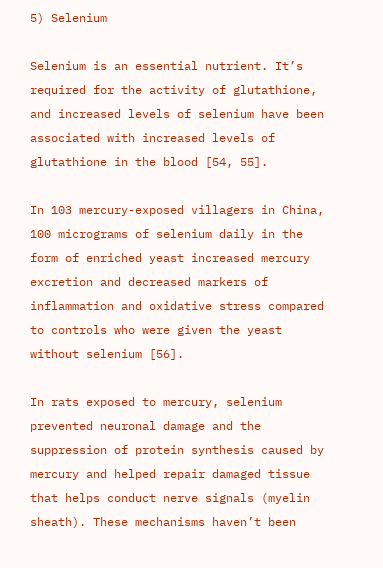5) Selenium

Selenium is an essential nutrient. It’s required for the activity of glutathione, and increased levels of selenium have been associated with increased levels of glutathione in the blood [54, 55].

In 103 mercury-exposed villagers in China, 100 micrograms of selenium daily in the form of enriched yeast increased mercury excretion and decreased markers of inflammation and oxidative stress compared to controls who were given the yeast without selenium [56].

In rats exposed to mercury, selenium prevented neuronal damage and the suppression of protein synthesis caused by mercury and helped repair damaged tissue that helps conduct nerve signals (myelin sheath). These mechanisms haven’t been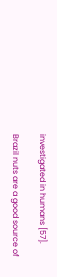investigated in humans [57].

Brazil nuts are a good source of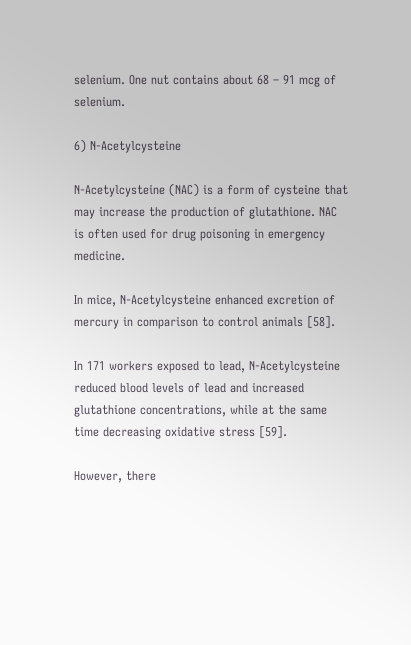selenium. One nut contains about 68 – 91 mcg of selenium.

6) N-Acetylcysteine

N-Acetylcysteine (NAC) is a form of cysteine that may increase the production of glutathione. NAC is often used for drug poisoning in emergency medicine.

In mice, N-Acetylcysteine enhanced excretion of mercury in comparison to control animals [58].

In 171 workers exposed to lead, N-Acetylcysteine reduced blood levels of lead and increased glutathione concentrations, while at the same time decreasing oxidative stress [59].

However, there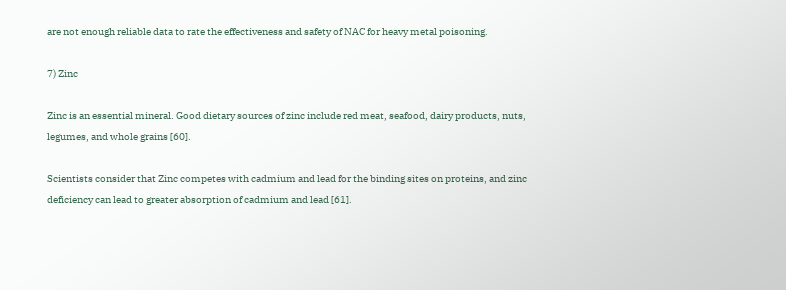are not enough reliable data to rate the effectiveness and safety of NAC for heavy metal poisoning.

7) Zinc

Zinc is an essential mineral. Good dietary sources of zinc include red meat, seafood, dairy products, nuts, legumes, and whole grains [60].

Scientists consider that Zinc competes with cadmium and lead for the binding sites on proteins, and zinc deficiency can lead to greater absorption of cadmium and lead [61].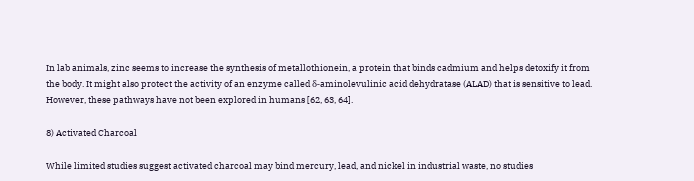In lab animals, zinc seems to increase the synthesis of metallothionein, a protein that binds cadmium and helps detoxify it from the body. It might also protect the activity of an enzyme called δ-aminolevulinic acid dehydratase (ALAD) that is sensitive to lead. However, these pathways have not been explored in humans [62, 63, 64].

8) Activated Charcoal

While limited studies suggest activated charcoal may bind mercury, lead, and nickel in industrial waste, no studies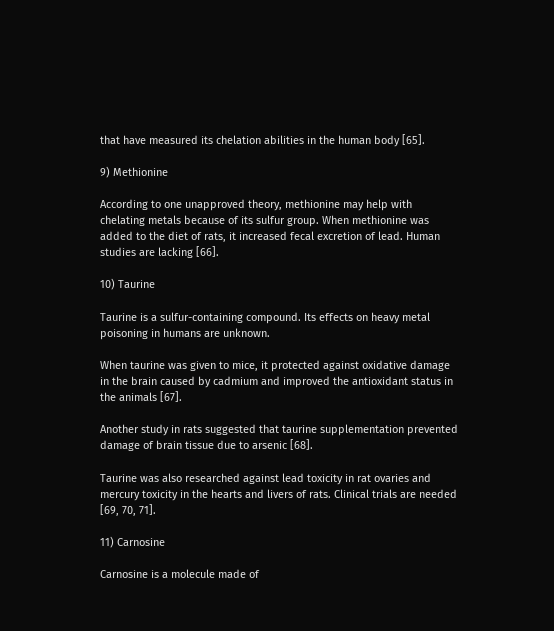that have measured its chelation abilities in the human body [65].

9) Methionine

According to one unapproved theory, methionine may help with chelating metals because of its sulfur group. When methionine was added to the diet of rats, it increased fecal excretion of lead. Human studies are lacking [66].

10) Taurine

Taurine is a sulfur-containing compound. Its effects on heavy metal poisoning in humans are unknown.

When taurine was given to mice, it protected against oxidative damage in the brain caused by cadmium and improved the antioxidant status in the animals [67].

Another study in rats suggested that taurine supplementation prevented damage of brain tissue due to arsenic [68].

Taurine was also researched against lead toxicity in rat ovaries and mercury toxicity in the hearts and livers of rats. Clinical trials are needed [69, 70, 71].

11) Carnosine

Carnosine is a molecule made of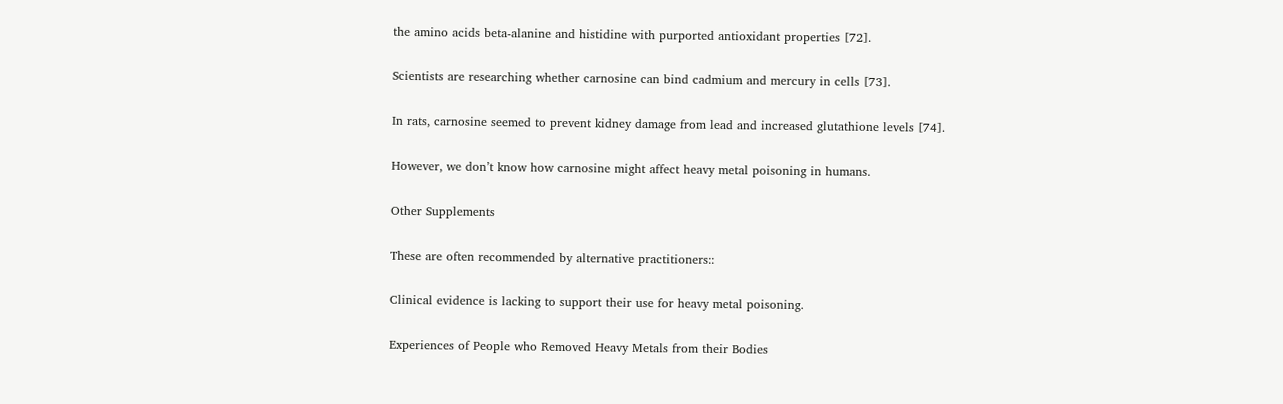the amino acids beta-alanine and histidine with purported antioxidant properties [72].

Scientists are researching whether carnosine can bind cadmium and mercury in cells [73].

In rats, carnosine seemed to prevent kidney damage from lead and increased glutathione levels [74].

However, we don’t know how carnosine might affect heavy metal poisoning in humans.

Other Supplements

These are often recommended by alternative practitioners::

Clinical evidence is lacking to support their use for heavy metal poisoning.

Experiences of People who Removed Heavy Metals from their Bodies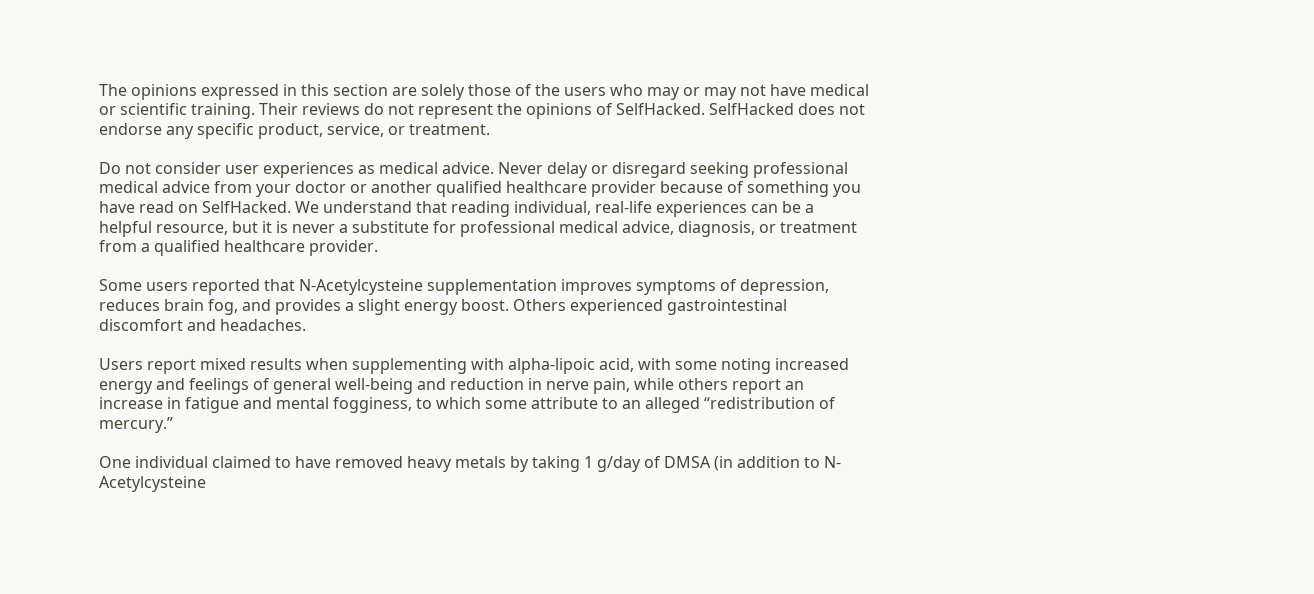The opinions expressed in this section are solely those of the users who may or may not have medical or scientific training. Their reviews do not represent the opinions of SelfHacked. SelfHacked does not endorse any specific product, service, or treatment.

Do not consider user experiences as medical advice. Never delay or disregard seeking professional medical advice from your doctor or another qualified healthcare provider because of something you have read on SelfHacked. We understand that reading individual, real-life experiences can be a helpful resource, but it is never a substitute for professional medical advice, diagnosis, or treatment from a qualified healthcare provider.

Some users reported that N-Acetylcysteine supplementation improves symptoms of depression, reduces brain fog, and provides a slight energy boost. Others experienced gastrointestinal discomfort and headaches.

Users report mixed results when supplementing with alpha-lipoic acid, with some noting increased energy and feelings of general well-being and reduction in nerve pain, while others report an increase in fatigue and mental fogginess, to which some attribute to an alleged “redistribution of mercury.”

One individual claimed to have removed heavy metals by taking 1 g/day of DMSA (in addition to N-Acetylcysteine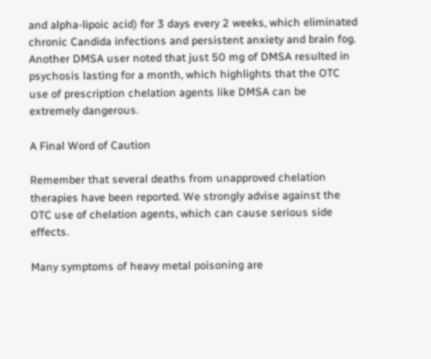and alpha-lipoic acid) for 3 days every 2 weeks, which eliminated chronic Candida infections and persistent anxiety and brain fog. Another DMSA user noted that just 50 mg of DMSA resulted in psychosis lasting for a month, which highlights that the OTC use of prescription chelation agents like DMSA can be extremely dangerous.

A Final Word of Caution

Remember that several deaths from unapproved chelation therapies have been reported. We strongly advise against the OTC use of chelation agents, which can cause serious side effects.

Many symptoms of heavy metal poisoning are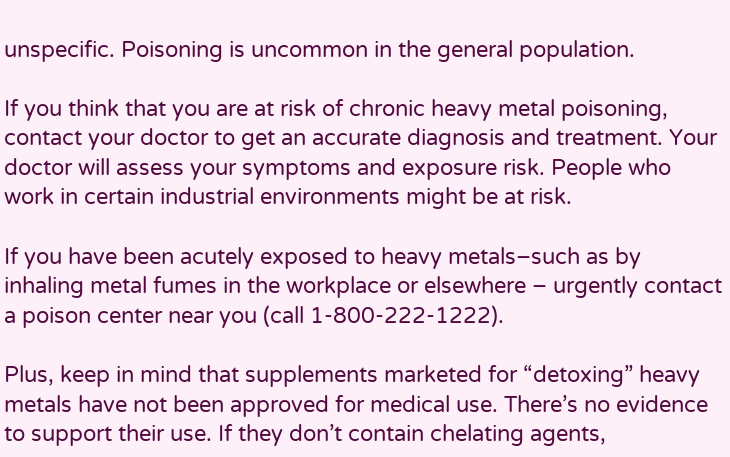unspecific. Poisoning is uncommon in the general population.

If you think that you are at risk of chronic heavy metal poisoning, contact your doctor to get an accurate diagnosis and treatment. Your doctor will assess your symptoms and exposure risk. People who work in certain industrial environments might be at risk.

If you have been acutely exposed to heavy metals–such as by inhaling metal fumes in the workplace or elsewhere – urgently contact a poison center near you (call 1-800-222-1222).

Plus, keep in mind that supplements marketed for “detoxing” heavy metals have not been approved for medical use. There’s no evidence to support their use. If they don’t contain chelating agents,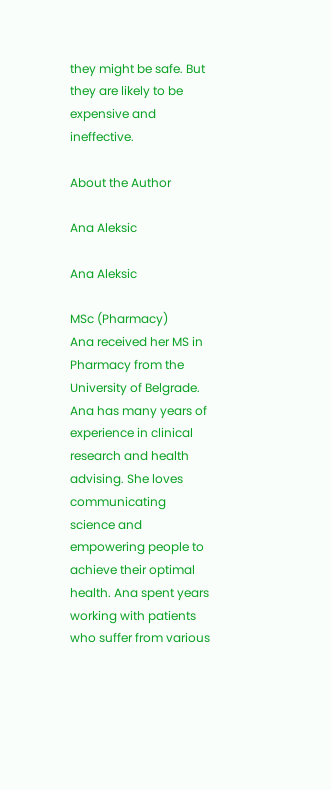they might be safe. But they are likely to be expensive and ineffective.

About the Author

Ana Aleksic

Ana Aleksic

MSc (Pharmacy)
Ana received her MS in Pharmacy from the University of Belgrade.
Ana has many years of experience in clinical research and health advising. She loves communicating science and empowering people to achieve their optimal health. Ana spent years working with patients who suffer from various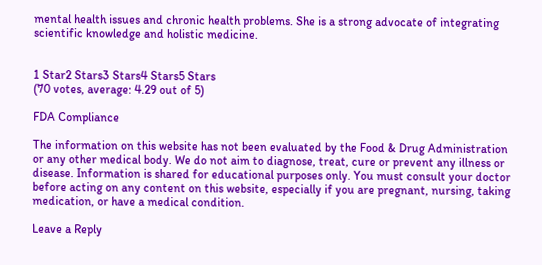mental health issues and chronic health problems. She is a strong advocate of integrating scientific knowledge and holistic medicine.


1 Star2 Stars3 Stars4 Stars5 Stars
(70 votes, average: 4.29 out of 5)

FDA Compliance

The information on this website has not been evaluated by the Food & Drug Administration or any other medical body. We do not aim to diagnose, treat, cure or prevent any illness or disease. Information is shared for educational purposes only. You must consult your doctor before acting on any content on this website, especially if you are pregnant, nursing, taking medication, or have a medical condition.

Leave a Reply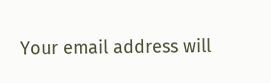Your email address will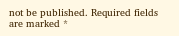not be published. Required fields are marked *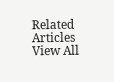Related Articles View All